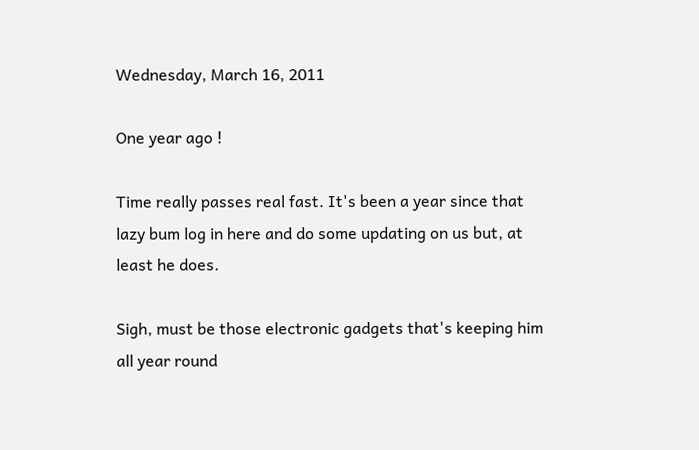Wednesday, March 16, 2011

One year ago !

Time really passes real fast. It's been a year since that lazy bum log in here and do some updating on us but, at least he does.

Sigh, must be those electronic gadgets that's keeping him all year round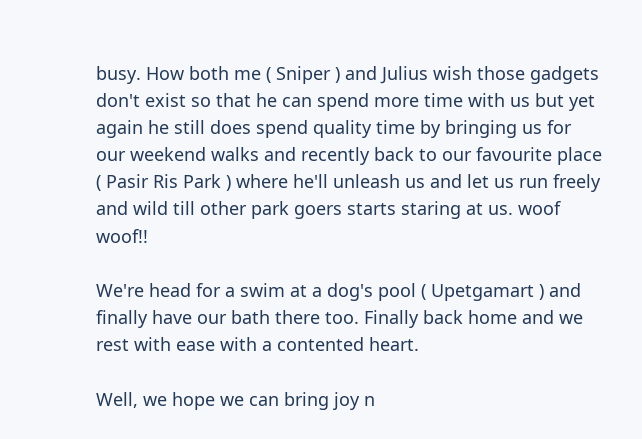busy. How both me ( Sniper ) and Julius wish those gadgets don't exist so that he can spend more time with us but yet again he still does spend quality time by bringing us for our weekend walks and recently back to our favourite place ( Pasir Ris Park ) where he'll unleash us and let us run freely and wild till other park goers starts staring at us. woof woof!!

We're head for a swim at a dog's pool ( Upetgamart ) and finally have our bath there too. Finally back home and we rest with ease with a contented heart.

Well, we hope we can bring joy n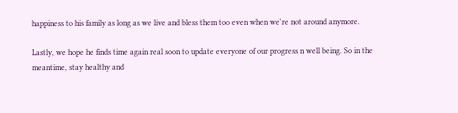happiness to his family as long as we live and bless them too even when we're not around anymore.

Lastly, we hope he finds time again real soon to update everyone of our progress n well being. So in the meantime, stay healthy and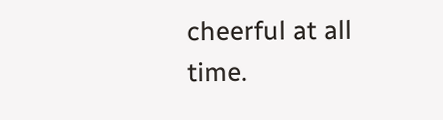cheerful at all time.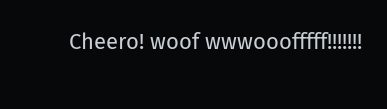Cheero! woof wwwooofffff!!!!!!!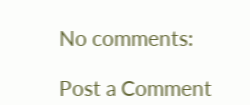No comments:

Post a Comment